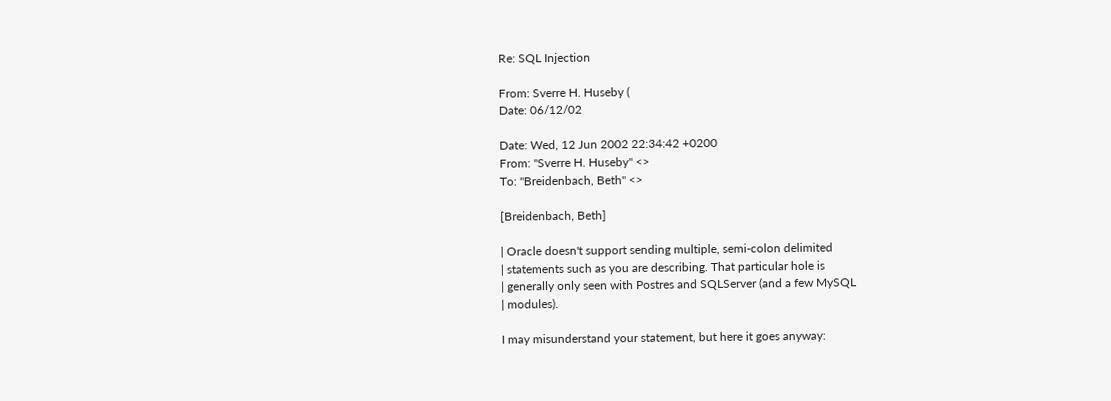Re: SQL Injection

From: Sverre H. Huseby (
Date: 06/12/02

Date: Wed, 12 Jun 2002 22:34:42 +0200
From: "Sverre H. Huseby" <>
To: "Breidenbach, Beth" <>

[Breidenbach, Beth]

| Oracle doesn't support sending multiple, semi-colon delimited
| statements such as you are describing. That particular hole is
| generally only seen with Postres and SQLServer (and a few MySQL
| modules).

I may misunderstand your statement, but here it goes anyway: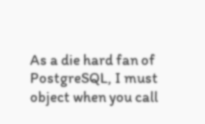As a die hard fan of PostgreSQL, I must object when you call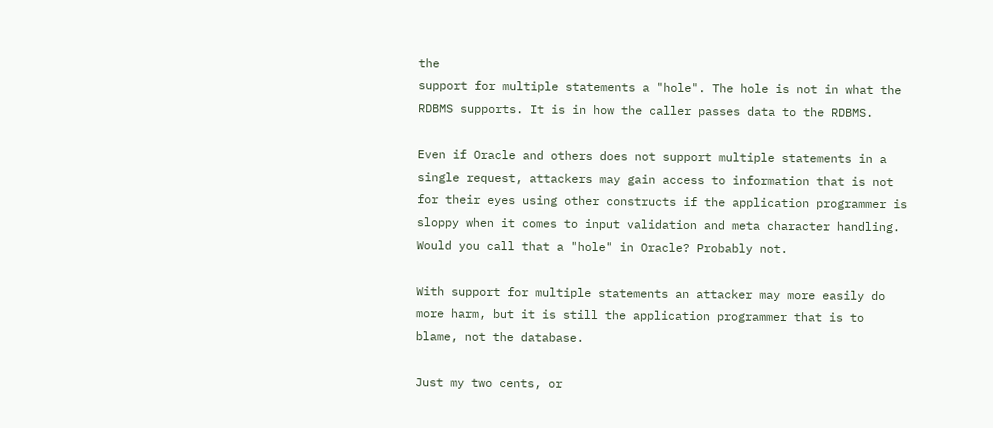the
support for multiple statements a "hole". The hole is not in what the
RDBMS supports. It is in how the caller passes data to the RDBMS.

Even if Oracle and others does not support multiple statements in a
single request, attackers may gain access to information that is not
for their eyes using other constructs if the application programmer is
sloppy when it comes to input validation and meta character handling.
Would you call that a "hole" in Oracle? Probably not.

With support for multiple statements an attacker may more easily do
more harm, but it is still the application programmer that is to
blame, not the database.

Just my two cents, or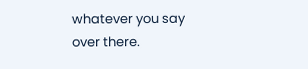whatever you say over there.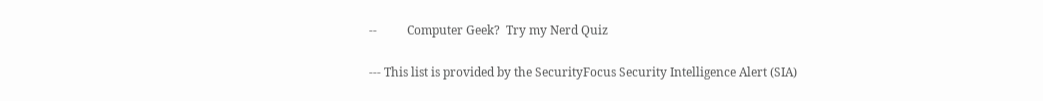--          Computer Geek?  Try my Nerd Quiz

--- This list is provided by the SecurityFocus Security Intelligence Alert (SIA)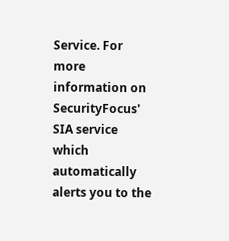Service. For more information on SecurityFocus' SIA service which automatically alerts you to the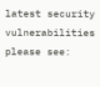latest security vulnerabilities please see: